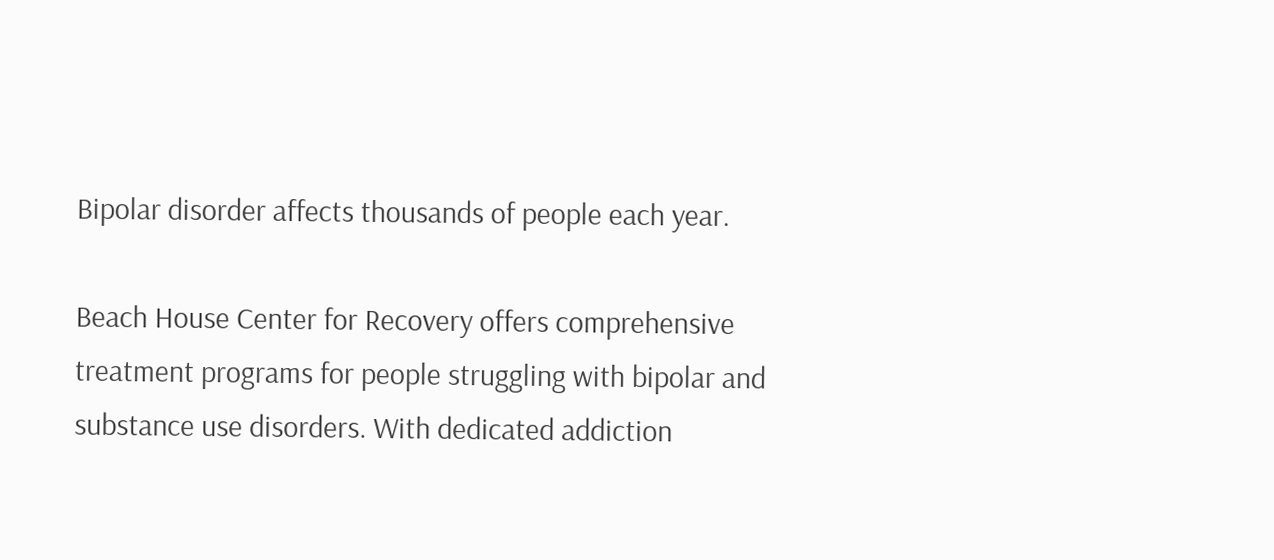Bipolar disorder affects thousands of people each year.

Beach House Center for Recovery offers comprehensive treatment programs for people struggling with bipolar and substance use disorders. With dedicated addiction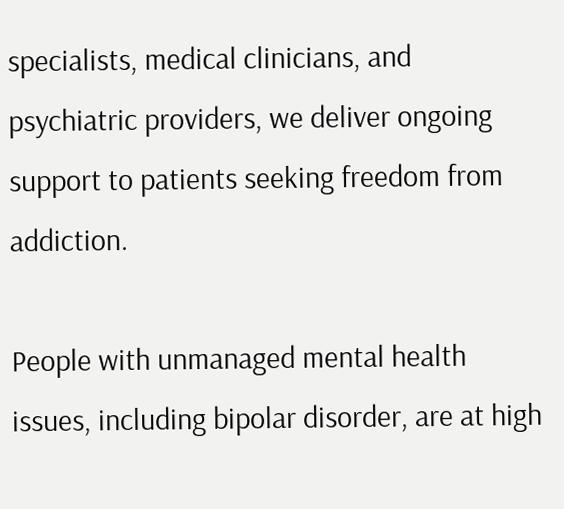specialists, medical clinicians, and psychiatric providers, we deliver ongoing support to patients seeking freedom from addiction.

People with unmanaged mental health issues, including bipolar disorder, are at high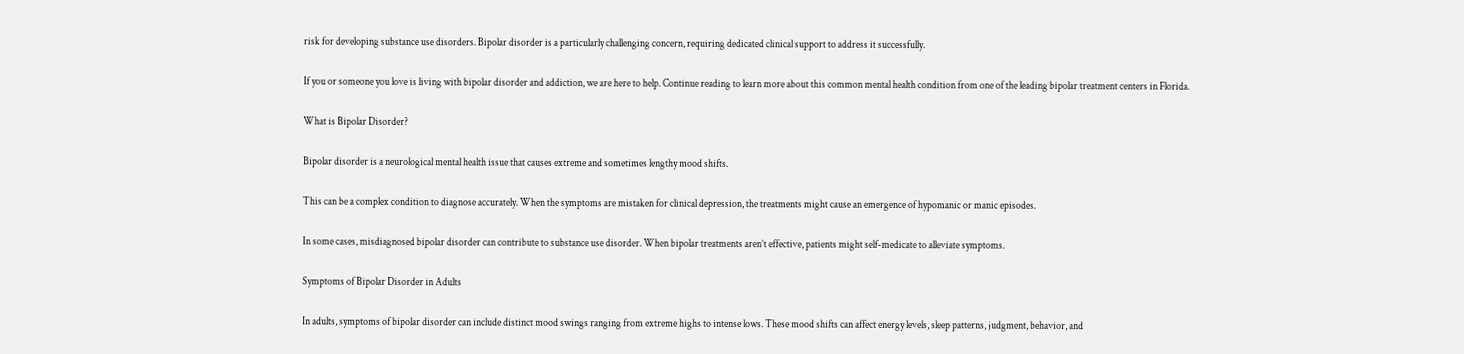risk for developing substance use disorders. Bipolar disorder is a particularly challenging concern, requiring dedicated clinical support to address it successfully.

If you or someone you love is living with bipolar disorder and addiction, we are here to help. Continue reading to learn more about this common mental health condition from one of the leading bipolar treatment centers in Florida.

What is Bipolar Disorder?

Bipolar disorder is a neurological mental health issue that causes extreme and sometimes lengthy mood shifts.

This can be a complex condition to diagnose accurately. When the symptoms are mistaken for clinical depression, the treatments might cause an emergence of hypomanic or manic episodes.

In some cases, misdiagnosed bipolar disorder can contribute to substance use disorder. When bipolar treatments aren’t effective, patients might self-medicate to alleviate symptoms.

Symptoms of Bipolar Disorder in Adults

In adults, symptoms of bipolar disorder can include distinct mood swings ranging from extreme highs to intense lows. These mood shifts can affect energy levels, sleep patterns, judgment, behavior, and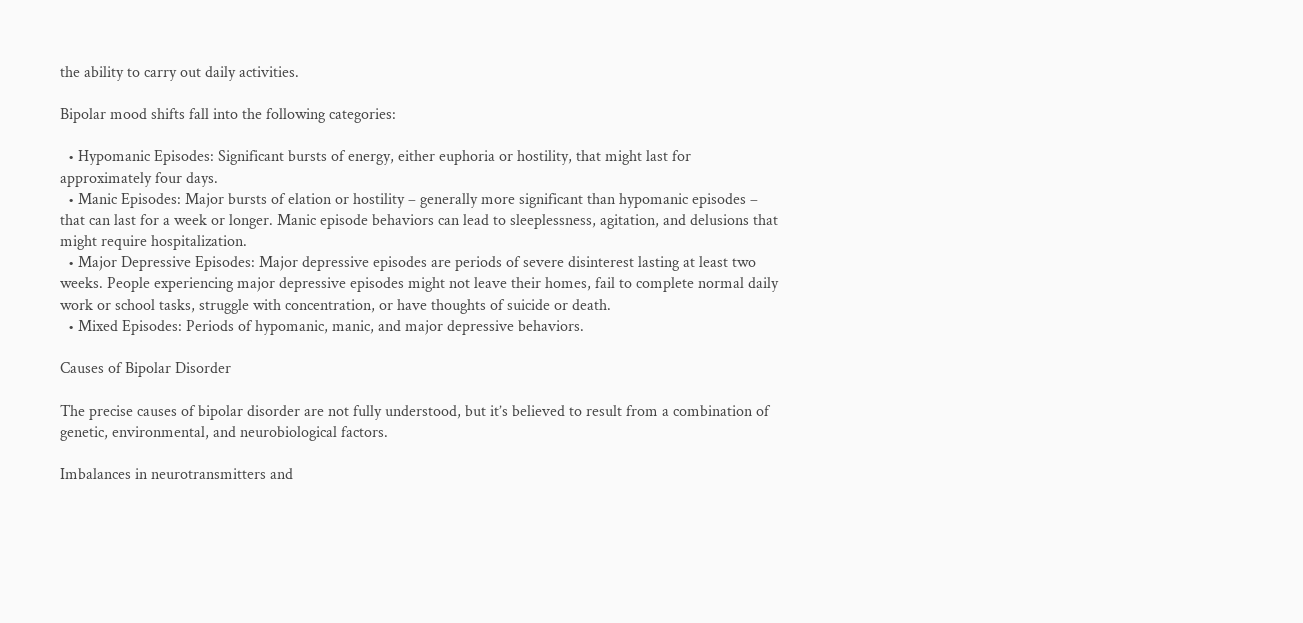the ability to carry out daily activities.

Bipolar mood shifts fall into the following categories:

  • Hypomanic Episodes: Significant bursts of energy, either euphoria or hostility, that might last for approximately four days.
  • Manic Episodes: Major bursts of elation or hostility – generally more significant than hypomanic episodes – that can last for a week or longer. Manic episode behaviors can lead to sleeplessness, agitation, and delusions that might require hospitalization.
  • Major Depressive Episodes: Major depressive episodes are periods of severe disinterest lasting at least two weeks. People experiencing major depressive episodes might not leave their homes, fail to complete normal daily work or school tasks, struggle with concentration, or have thoughts of suicide or death.
  • Mixed Episodes: Periods of hypomanic, manic, and major depressive behaviors.

Causes of Bipolar Disorder

The precise causes of bipolar disorder are not fully understood, but it’s believed to result from a combination of genetic, environmental, and neurobiological factors.

Imbalances in neurotransmitters and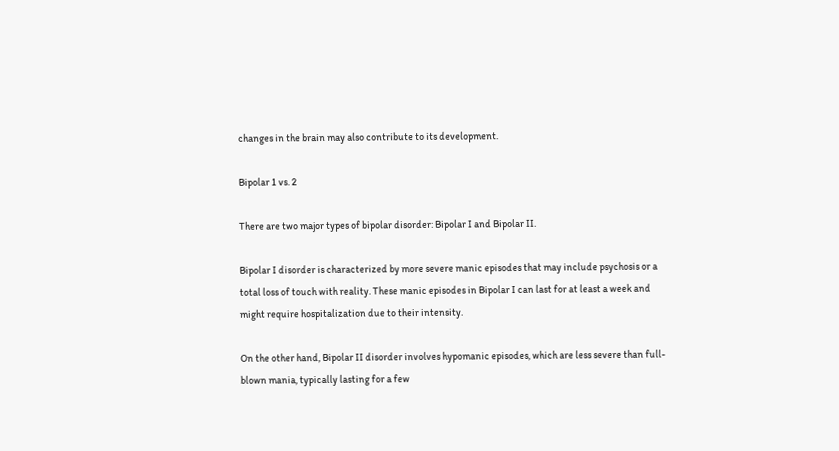changes in the brain may also contribute to its development.

Bipolar 1 vs. 2

There are two major types of bipolar disorder: Bipolar I and Bipolar II.

Bipolar I disorder is characterized by more severe manic episodes that may include psychosis or a total loss of touch with reality. These manic episodes in Bipolar I can last for at least a week and might require hospitalization due to their intensity.

On the other hand, Bipolar II disorder involves hypomanic episodes, which are less severe than full-blown mania, typically lasting for a few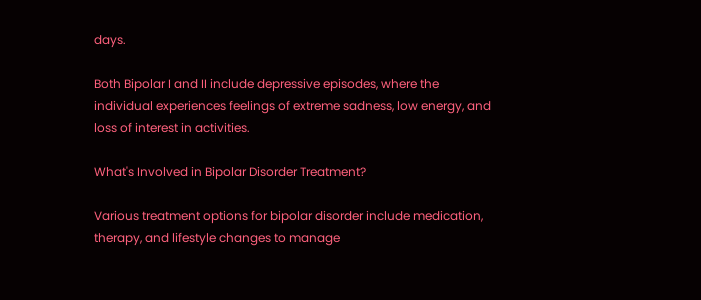days.

Both Bipolar I and II include depressive episodes, where the individual experiences feelings of extreme sadness, low energy, and loss of interest in activities.

What's Involved in Bipolar Disorder Treatment?

Various treatment options for bipolar disorder include medication, therapy, and lifestyle changes to manage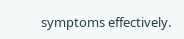symptoms effectively.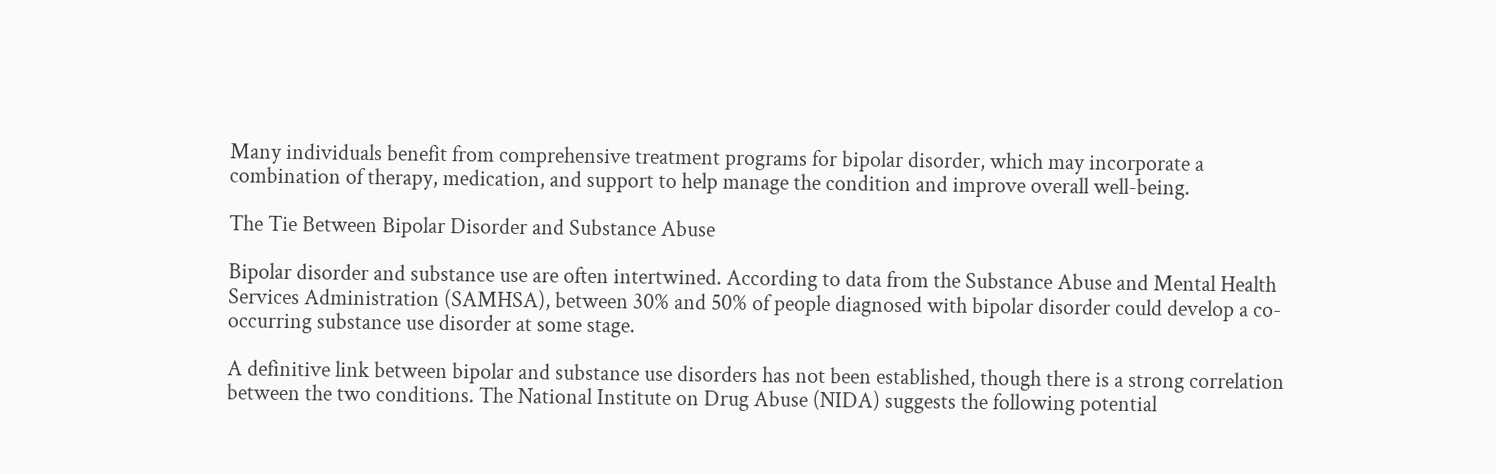Many individuals benefit from comprehensive treatment programs for bipolar disorder, which may incorporate a combination of therapy, medication, and support to help manage the condition and improve overall well-being.

The Tie Between Bipolar Disorder and Substance Abuse

Bipolar disorder and substance use are often intertwined. According to data from the Substance Abuse and Mental Health Services Administration (SAMHSA), between 30% and 50% of people diagnosed with bipolar disorder could develop a co-occurring substance use disorder at some stage.

A definitive link between bipolar and substance use disorders has not been established, though there is a strong correlation between the two conditions. The National Institute on Drug Abuse (NIDA) suggests the following potential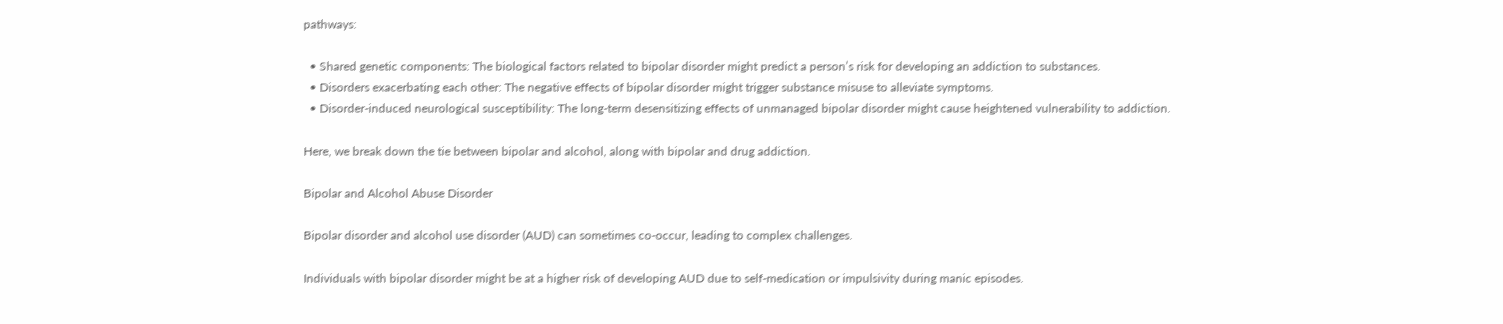pathways:

  • Shared genetic components: The biological factors related to bipolar disorder might predict a person’s risk for developing an addiction to substances.
  • Disorders exacerbating each other: The negative effects of bipolar disorder might trigger substance misuse to alleviate symptoms.
  • Disorder-induced neurological susceptibility: The long-term desensitizing effects of unmanaged bipolar disorder might cause heightened vulnerability to addiction.

Here, we break down the tie between bipolar and alcohol, along with bipolar and drug addiction.

Bipolar and Alcohol Abuse Disorder

Bipolar disorder and alcohol use disorder (AUD) can sometimes co-occur, leading to complex challenges.

Individuals with bipolar disorder might be at a higher risk of developing AUD due to self-medication or impulsivity during manic episodes.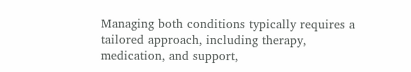Managing both conditions typically requires a tailored approach, including therapy, medication, and support,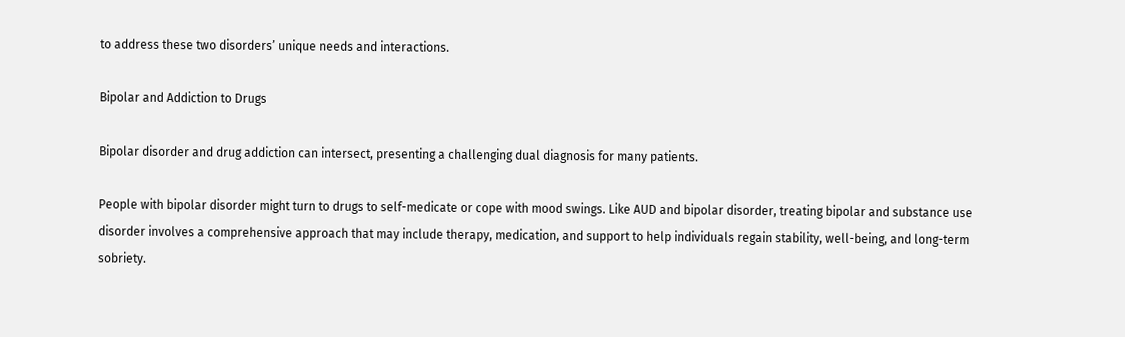to address these two disorders’ unique needs and interactions.

Bipolar and Addiction to Drugs

Bipolar disorder and drug addiction can intersect, presenting a challenging dual diagnosis for many patients.

People with bipolar disorder might turn to drugs to self-medicate or cope with mood swings. Like AUD and bipolar disorder, treating bipolar and substance use disorder involves a comprehensive approach that may include therapy, medication, and support to help individuals regain stability, well-being, and long-term sobriety.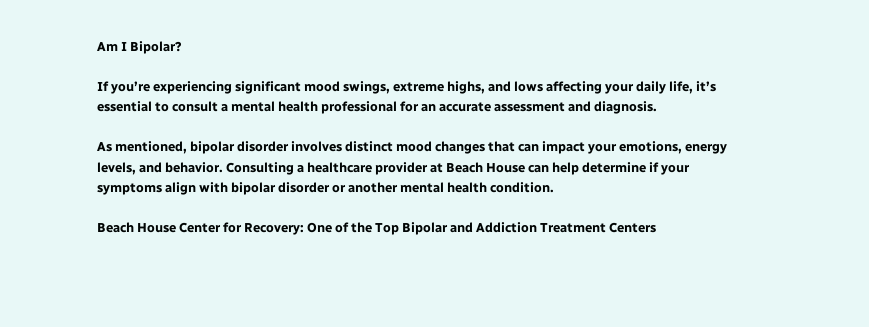Am I Bipolar?

If you’re experiencing significant mood swings, extreme highs, and lows affecting your daily life, it’s essential to consult a mental health professional for an accurate assessment and diagnosis.

As mentioned, bipolar disorder involves distinct mood changes that can impact your emotions, energy levels, and behavior. Consulting a healthcare provider at Beach House can help determine if your symptoms align with bipolar disorder or another mental health condition.

Beach House Center for Recovery: One of the Top Bipolar and Addiction Treatment Centers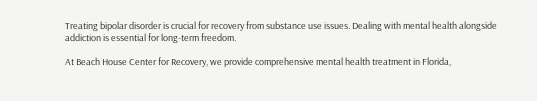Treating bipolar disorder is crucial for recovery from substance use issues. Dealing with mental health alongside addiction is essential for long-term freedom.

At Beach House Center for Recovery, we provide comprehensive mental health treatment in Florida,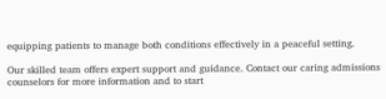equipping patients to manage both conditions effectively in a peaceful setting.

Our skilled team offers expert support and guidance. Contact our caring admissions counselors for more information and to start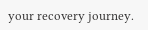your recovery journey.